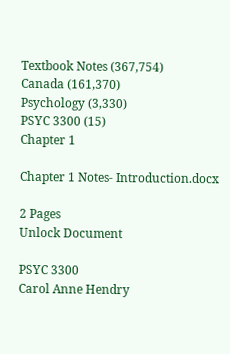Textbook Notes (367,754)
Canada (161,370)
Psychology (3,330)
PSYC 3300 (15)
Chapter 1

Chapter 1 Notes- Introduction.docx

2 Pages
Unlock Document

PSYC 3300
Carol Anne Hendry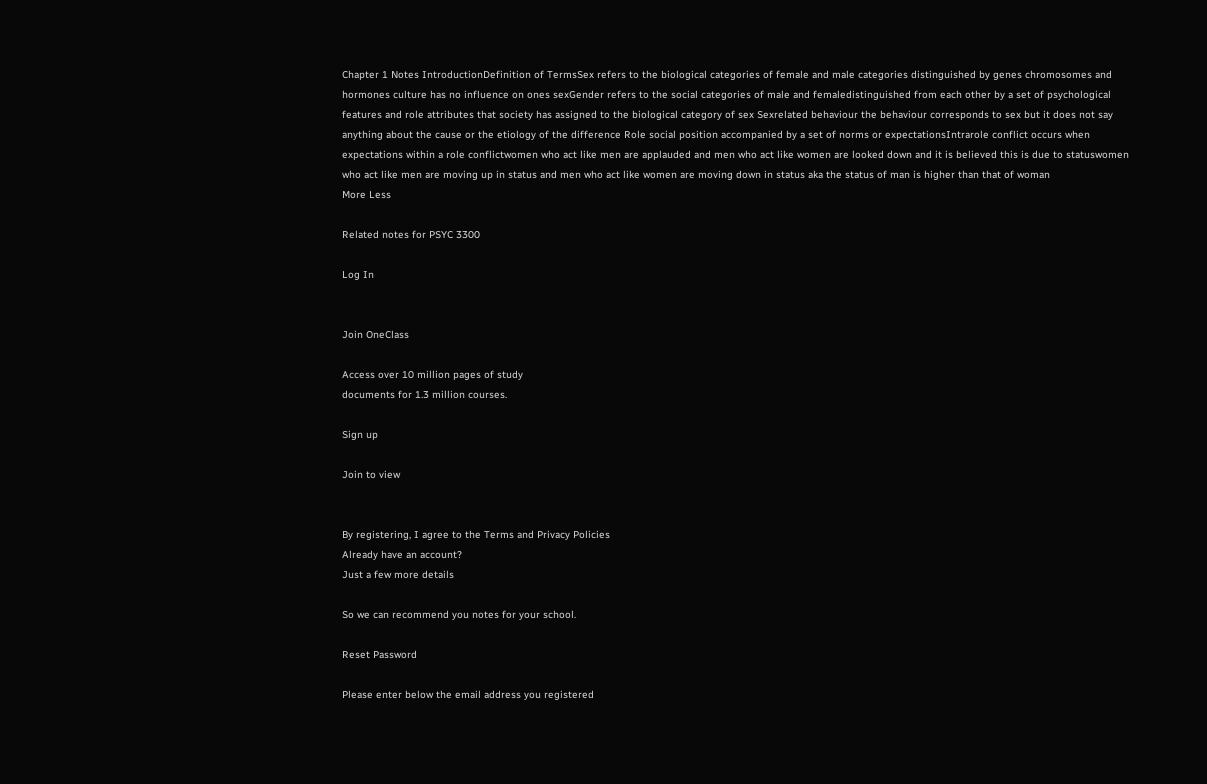Chapter 1 Notes IntroductionDefinition of TermsSex refers to the biological categories of female and male categories distinguished by genes chromosomes and hormones culture has no influence on ones sexGender refers to the social categories of male and femaledistinguished from each other by a set of psychological features and role attributes that society has assigned to the biological category of sex Sexrelated behaviour the behaviour corresponds to sex but it does not say anything about the cause or the etiology of the difference Role social position accompanied by a set of norms or expectationsIntrarole conflict occurs when expectations within a role conflictwomen who act like men are applauded and men who act like women are looked down and it is believed this is due to statuswomen who act like men are moving up in status and men who act like women are moving down in status aka the status of man is higher than that of woman
More Less

Related notes for PSYC 3300

Log In


Join OneClass

Access over 10 million pages of study
documents for 1.3 million courses.

Sign up

Join to view


By registering, I agree to the Terms and Privacy Policies
Already have an account?
Just a few more details

So we can recommend you notes for your school.

Reset Password

Please enter below the email address you registered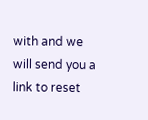with and we will send you a link to reset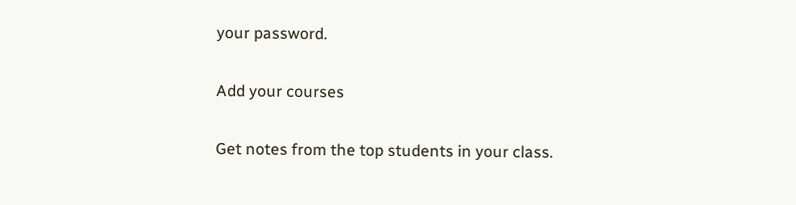your password.

Add your courses

Get notes from the top students in your class.